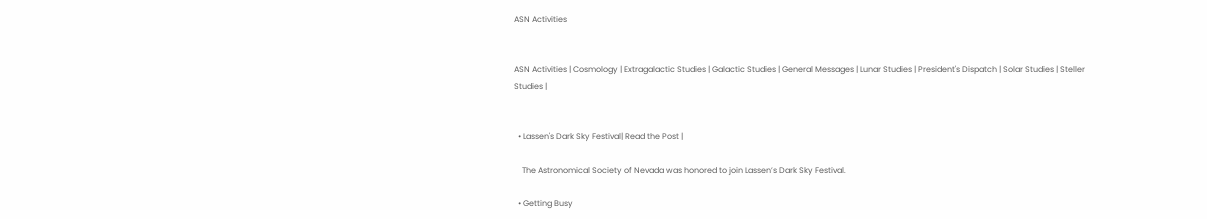ASN Activities


ASN Activities | Cosmology | Extragalactic Studies | Galactic Studies | General Messages | Lunar Studies | President's Dispatch | Solar Studies | Steller Studies |


  • Lassen's Dark Sky Festival| Read the Post |

    The Astronomical Society of Nevada was honored to join Lassen’s Dark Sky Festival.

  • Getting Busy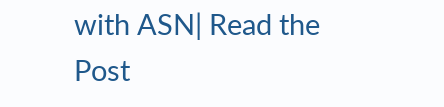with ASN| Read the Post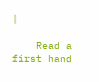|

    Read a first hand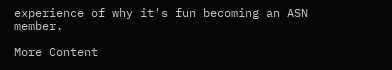experience of why it's fun becoming an ASN member.

More Content